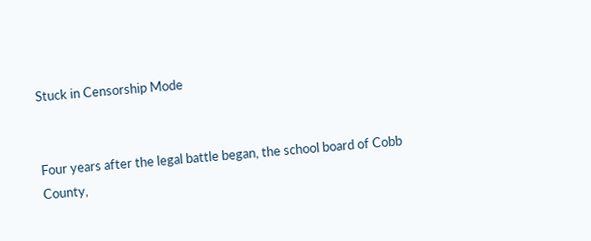Stuck in Censorship Mode


Four years after the legal battle began, the school board of Cobb County,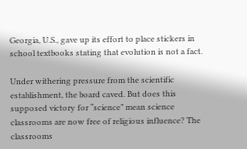Georgia, U.S., gave up its effort to place stickers in school textbooks stating that evolution is not a fact.

Under withering pressure from the scientific establishment, the board caved. But does this supposed victory for “science” mean science classrooms are now free of religious influence? The classrooms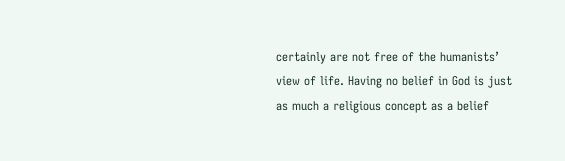certainly are not free of the humanists’ view of life. Having no belief in God is just as much a religious concept as a belief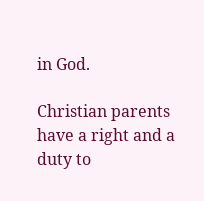in God.

Christian parents have a right and a duty to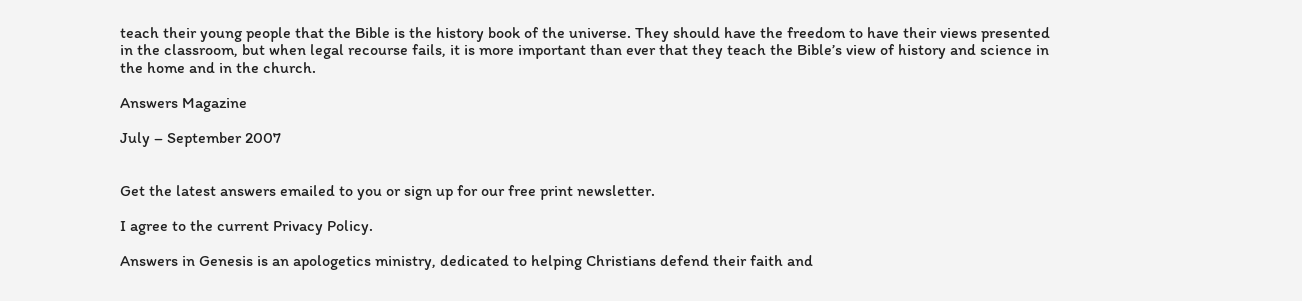teach their young people that the Bible is the history book of the universe. They should have the freedom to have their views presented in the classroom, but when legal recourse fails, it is more important than ever that they teach the Bible’s view of history and science in the home and in the church.

Answers Magazine

July – September 2007


Get the latest answers emailed to you or sign up for our free print newsletter.

I agree to the current Privacy Policy.

Answers in Genesis is an apologetics ministry, dedicated to helping Christians defend their faith and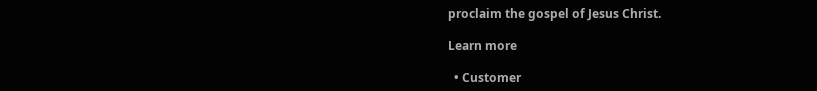proclaim the gospel of Jesus Christ.

Learn more

  • Customer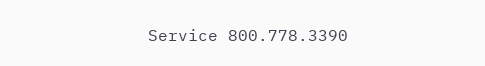Service 800.778.3390